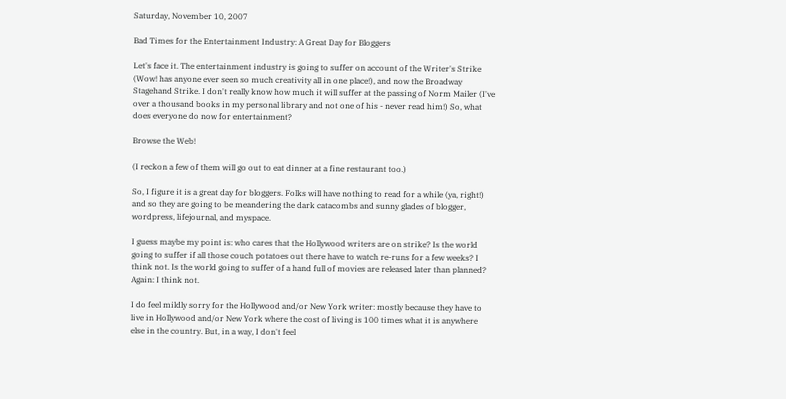Saturday, November 10, 2007

Bad Times for the Entertainment Industry: A Great Day for Bloggers

Let's face it. The entertainment industry is going to suffer on account of the Writer's Strike (Wow! has anyone ever seen so much creativity all in one place!), and now the Broadway Stagehand Strike. I don't really know how much it will suffer at the passing of Norm Mailer (I've over a thousand books in my personal library and not one of his - never read him!) So, what does everyone do now for entertainment?

Browse the Web!

(I reckon a few of them will go out to eat dinner at a fine restaurant too.)

So, I figure it is a great day for bloggers. Folks will have nothing to read for a while (ya, right!) and so they are going to be meandering the dark catacombs and sunny glades of blogger, wordpress, lifejournal, and myspace.

I guess maybe my point is: who cares that the Hollywood writers are on strike? Is the world going to suffer if all those couch potatoes out there have to watch re-runs for a few weeks? I think not. Is the world going to suffer of a hand full of movies are released later than planned? Again: I think not.

I do feel mildly sorry for the Hollywood and/or New York writer: mostly because they have to live in Hollywood and/or New York where the cost of living is 100 times what it is anywhere else in the country. But, in a way, I don't feel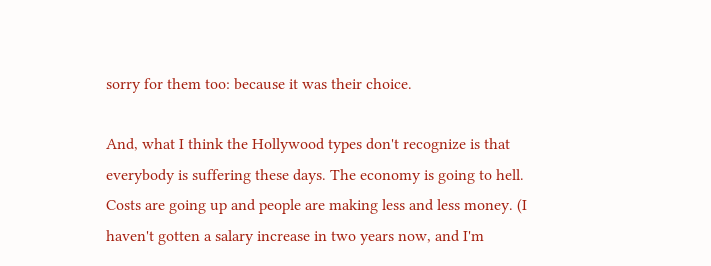sorry for them too: because it was their choice.

And, what I think the Hollywood types don't recognize is that everybody is suffering these days. The economy is going to hell. Costs are going up and people are making less and less money. (I haven't gotten a salary increase in two years now, and I'm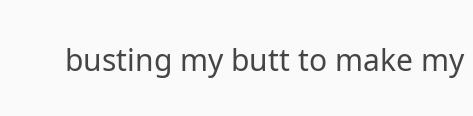busting my butt to make my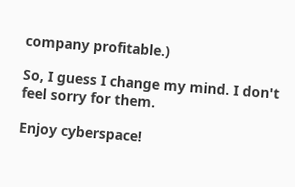company profitable.)

So, I guess I change my mind. I don't feel sorry for them.

Enjoy cyberspace!